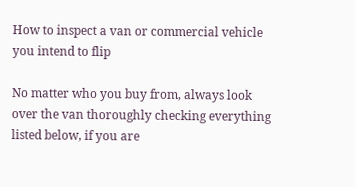How to inspect a van or commercial vehicle you intend to flip

No matter who you buy from, always look over the van thoroughly checking everything listed below, if you are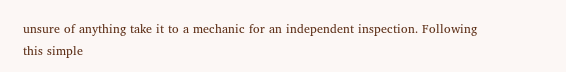unsure of anything take it to a mechanic for an independent inspection. Following this simple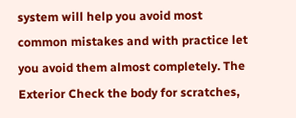system will help you avoid most common mistakes and with practice let you avoid them almost completely. The Exterior Check the body for scratches,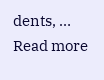dents, … Read more